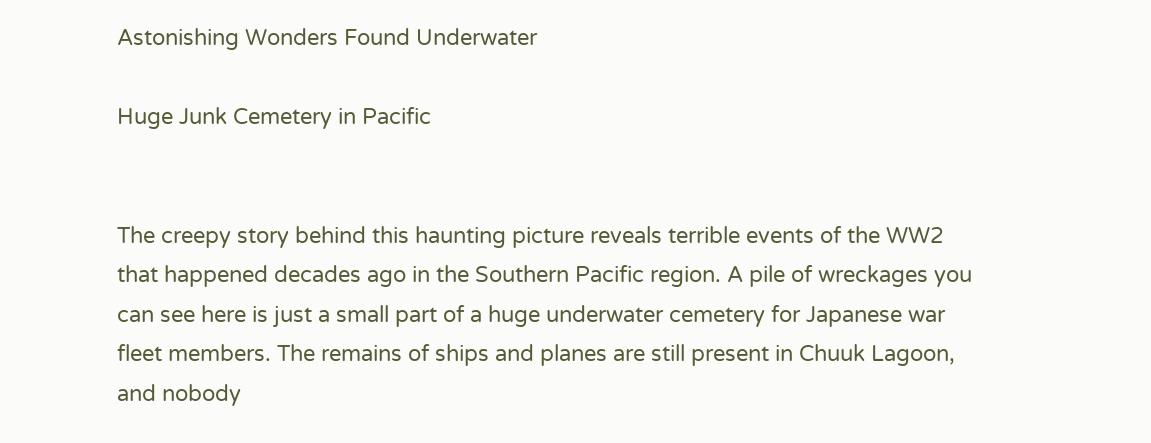Astonishing Wonders Found Underwater

Huge Junk Cemetery in Pacific


The creepy story behind this haunting picture reveals terrible events of the WW2 that happened decades ago in the Southern Pacific region. A pile of wreckages you can see here is just a small part of a huge underwater cemetery for Japanese war fleet members. The remains of ships and planes are still present in Chuuk Lagoon, and nobody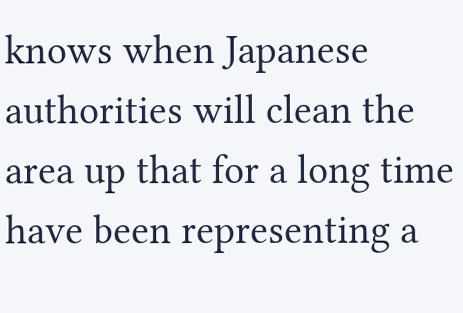knows when Japanese authorities will clean the area up that for a long time have been representing a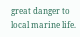great danger to local marine life.